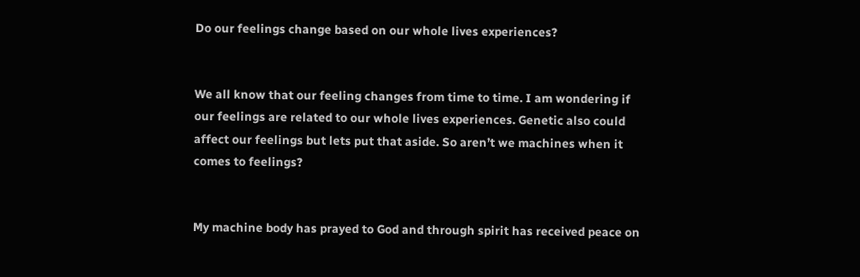Do our feelings change based on our whole lives experiences?


We all know that our feeling changes from time to time. I am wondering if our feelings are related to our whole lives experiences. Genetic also could affect our feelings but lets put that aside. So aren’t we machines when it comes to feelings?


My machine body has prayed to God and through spirit has received peace on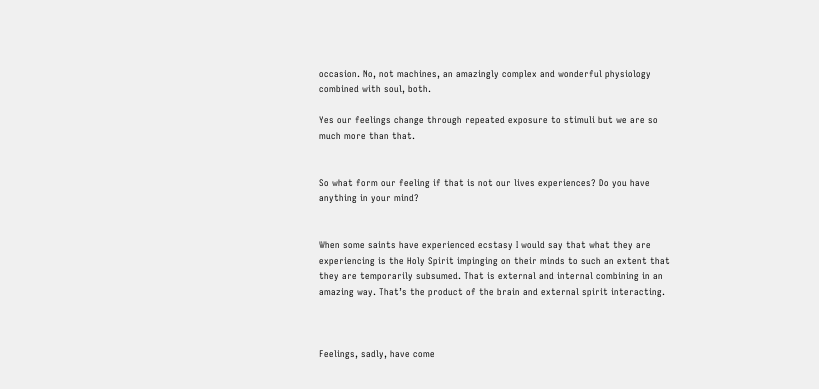occasion. No, not machines, an amazingly complex and wonderful physiology combined with soul, both.

Yes our feelings change through repeated exposure to stimuli but we are so much more than that.


So what form our feeling if that is not our lives experiences? Do you have anything in your mind?


When some saints have experienced ecstasy I would say that what they are experiencing is the Holy Spirit impinging on their minds to such an extent that they are temporarily subsumed. That is external and internal combining in an amazing way. That’s the product of the brain and external spirit interacting.



Feelings, sadly, have come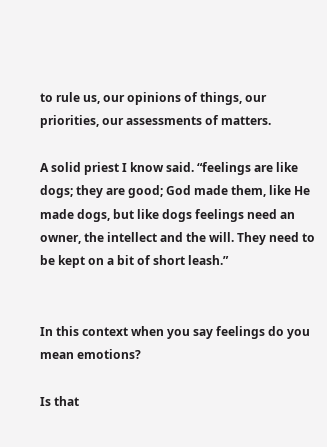to rule us, our opinions of things, our priorities, our assessments of matters.

A solid priest I know said. “feelings are like dogs; they are good; God made them, like He made dogs, but like dogs feelings need an owner, the intellect and the will. They need to be kept on a bit of short leash.”


In this context when you say feelings do you mean emotions?

Is that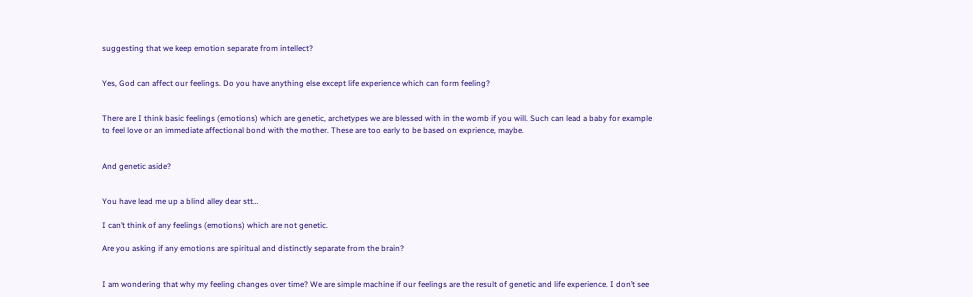suggesting that we keep emotion separate from intellect?


Yes, God can affect our feelings. Do you have anything else except life experience which can form feeling?


There are I think basic feelings (emotions) which are genetic, archetypes we are blessed with in the womb if you will. Such can lead a baby for example to feel love or an immediate affectional bond with the mother. These are too early to be based on exprience, maybe.


And genetic aside?


You have lead me up a blind alley dear stt…

I can’t think of any feelings (emotions) which are not genetic.

Are you asking if any emotions are spiritual and distinctly separate from the brain?


I am wondering that why my feeling changes over time? We are simple machine if our feelings are the result of genetic and life experience. I don’t see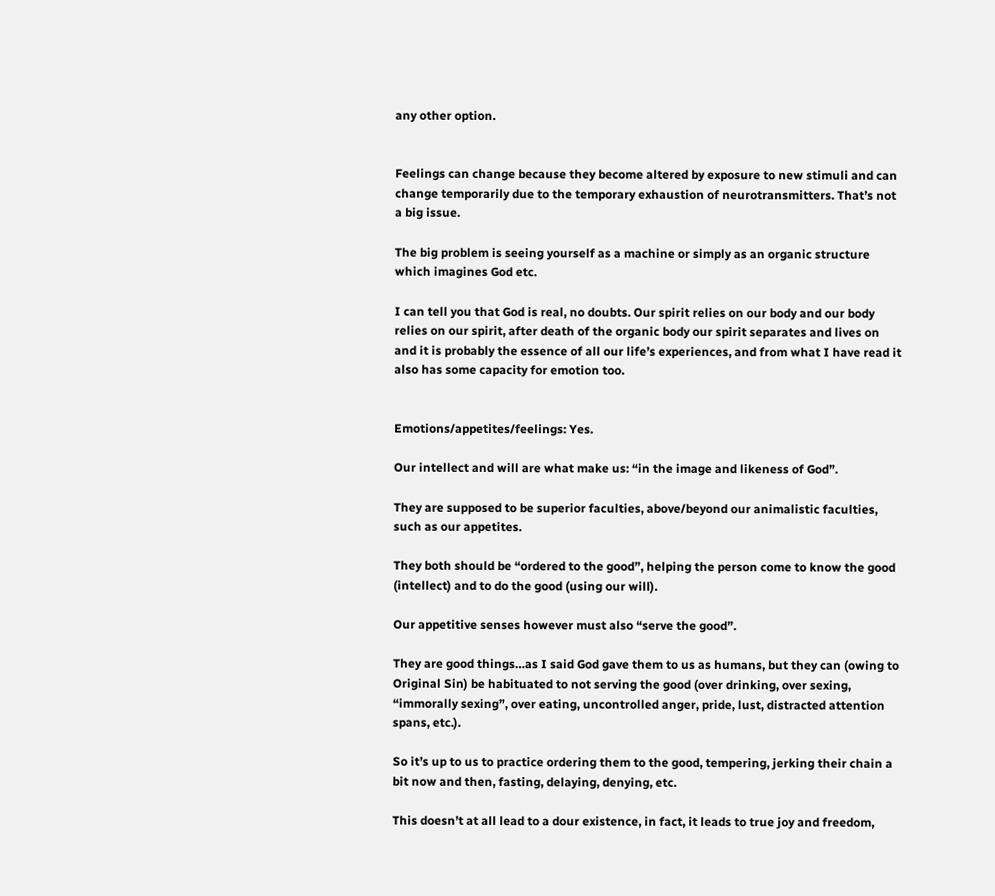any other option.


Feelings can change because they become altered by exposure to new stimuli and can change temporarily due to the temporary exhaustion of neurotransmitters. That’s not a big issue.

The big problem is seeing yourself as a machine or simply as an organic structure which imagines God etc.

I can tell you that God is real, no doubts. Our spirit relies on our body and our body relies on our spirit, after death of the organic body our spirit separates and lives on and it is probably the essence of all our life’s experiences, and from what I have read it also has some capacity for emotion too.


Emotions/appetites/feelings: Yes.

Our intellect and will are what make us: “in the image and likeness of God”.

They are supposed to be superior faculties, above/beyond our animalistic faculties, such as our appetites.

They both should be “ordered to the good”, helping the person come to know the good (intellect) and to do the good (using our will).

Our appetitive senses however must also “serve the good”.

They are good things…as I said God gave them to us as humans, but they can (owing to Original Sin) be habituated to not serving the good (over drinking, over sexing, “immorally sexing”, over eating, uncontrolled anger, pride, lust, distracted attention spans, etc.).

So it’s up to us to practice ordering them to the good, tempering, jerking their chain a bit now and then, fasting, delaying, denying, etc.

This doesn’t at all lead to a dour existence, in fact, it leads to true joy and freedom,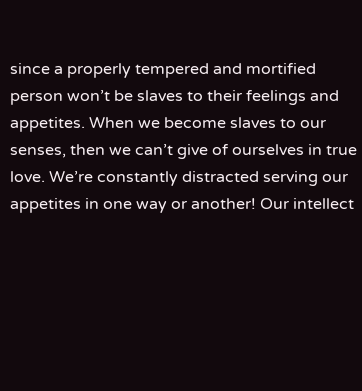since a properly tempered and mortified person won’t be slaves to their feelings and appetites. When we become slaves to our senses, then we can’t give of ourselves in true love. We’re constantly distracted serving our appetites in one way or another! Our intellect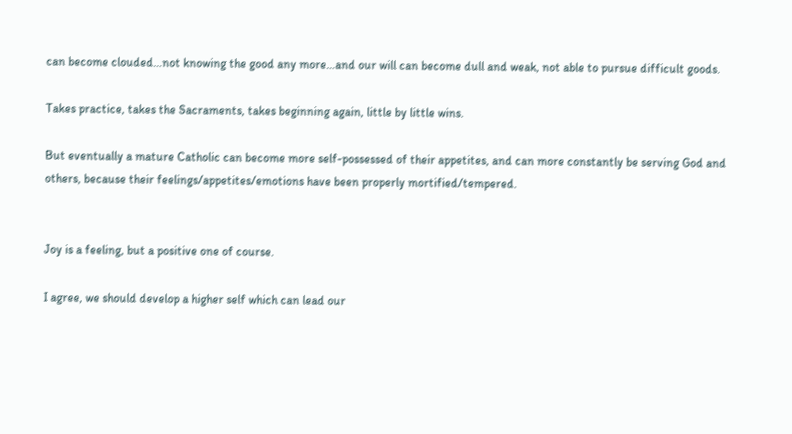can become clouded…not knowing the good any more…and our will can become dull and weak, not able to pursue difficult goods.

Takes practice, takes the Sacraments, takes beginning again, little by little wins.

But eventually a mature Catholic can become more self-possessed of their appetites, and can more constantly be serving God and others, because their feelings/appetites/emotions have been properly mortified/tempered.


Joy is a feeling, but a positive one of course.

I agree, we should develop a higher self which can lead our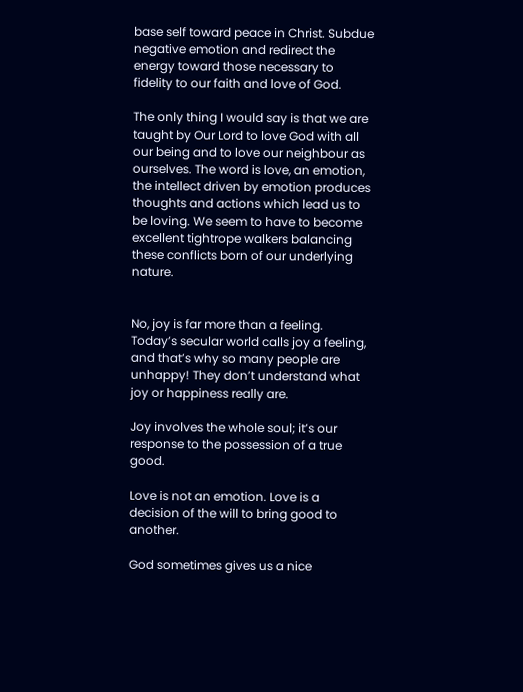base self toward peace in Christ. Subdue negative emotion and redirect the energy toward those necessary to fidelity to our faith and love of God.

The only thing I would say is that we are taught by Our Lord to love God with all our being and to love our neighbour as ourselves. The word is love, an emotion, the intellect driven by emotion produces thoughts and actions which lead us to be loving. We seem to have to become excellent tightrope walkers balancing these conflicts born of our underlying nature.


No, joy is far more than a feeling. Today’s secular world calls joy a feeling, and that’s why so many people are unhappy! They don’t understand what joy or happiness really are.

Joy involves the whole soul; it’s our response to the possession of a true good.

Love is not an emotion. Love is a decision of the will to bring good to another.

God sometimes gives us a nice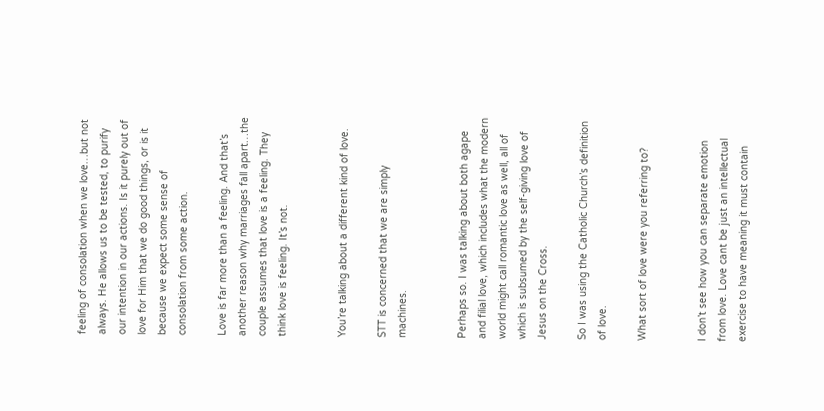feeling of consolation when we love…but not always. He allows us to be tested, to purify our intention in our actions. Is it purely out of love for Him that we do good things, or is it because we expect some sense of consolation from some action.

Love is far more than a feeling. And that’s another reason why marriages fall apart…the couple assumes that love is a feeling. They think love is feeling. It’s not.


You’re talking about a different kind of love.

STT is concerned that we are simply machines.


Perhaps so. I was talking about both agape and filial love, which includes what the modern world might call romantic love as well, all of which is subsumed by the self-giving love of Jesus on the Cross.

So I was using the Catholic Church’s definition of love.

What sort of love were you referring to?


I don’t see how you can separate emotion from love. Love cant be just an intellectual exercise to have meaning it must contain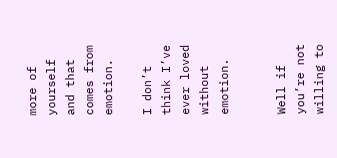more of yourself and that comes from emotion.

I don’t think I’ve ever loved without emotion.


Well if you’re not willing to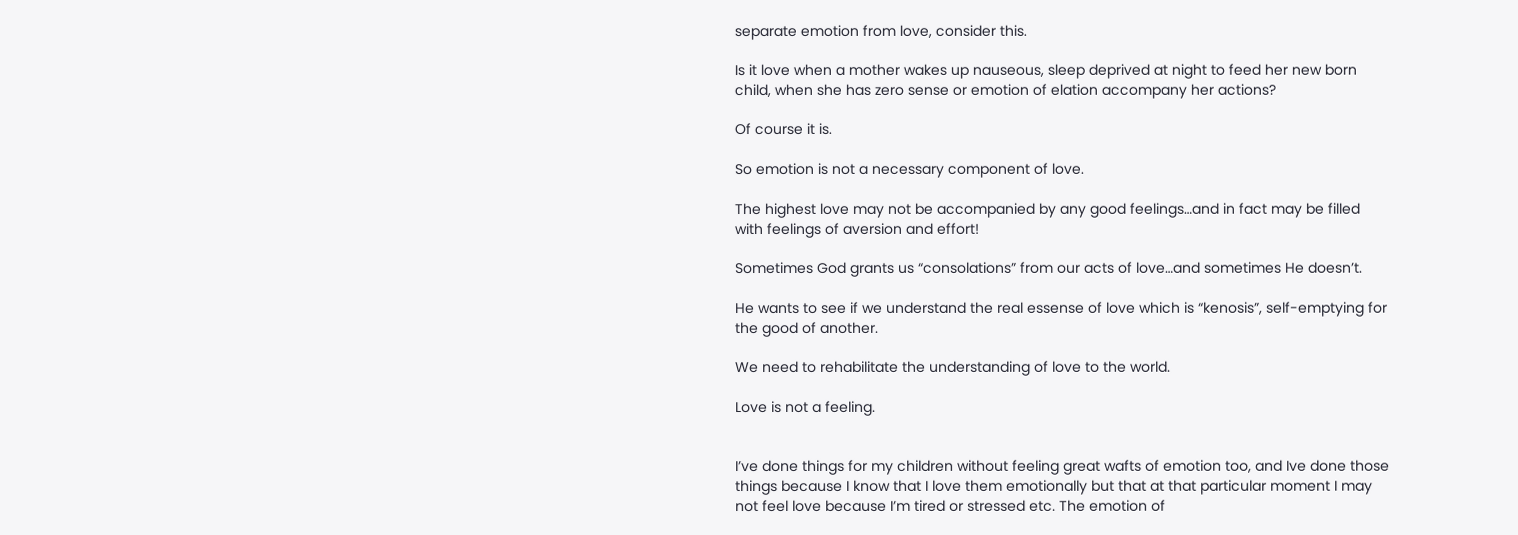separate emotion from love, consider this.

Is it love when a mother wakes up nauseous, sleep deprived at night to feed her new born child, when she has zero sense or emotion of elation accompany her actions?

Of course it is.

So emotion is not a necessary component of love.

The highest love may not be accompanied by any good feelings…and in fact may be filled with feelings of aversion and effort!

Sometimes God grants us “consolations” from our acts of love…and sometimes He doesn’t.

He wants to see if we understand the real essense of love which is “kenosis”, self-emptying for the good of another.

We need to rehabilitate the understanding of love to the world.

Love is not a feeling.


I’ve done things for my children without feeling great wafts of emotion too, and Ive done those things because I know that I love them emotionally but that at that particular moment I may not feel love because I’m tired or stressed etc. The emotion of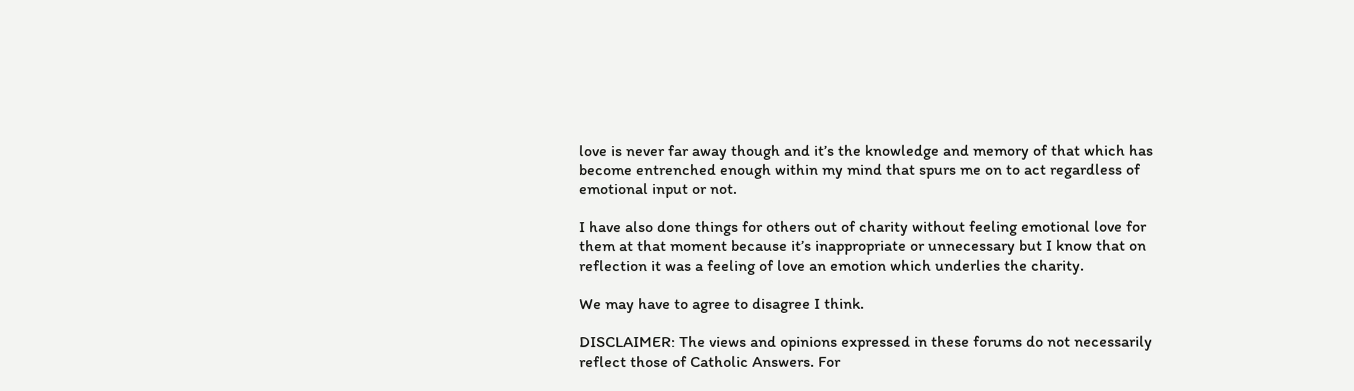love is never far away though and it’s the knowledge and memory of that which has become entrenched enough within my mind that spurs me on to act regardless of emotional input or not.

I have also done things for others out of charity without feeling emotional love for them at that moment because it’s inappropriate or unnecessary but I know that on reflection it was a feeling of love an emotion which underlies the charity.

We may have to agree to disagree I think.

DISCLAIMER: The views and opinions expressed in these forums do not necessarily reflect those of Catholic Answers. For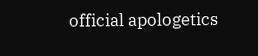official apologetics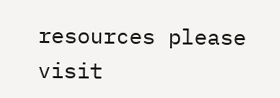resources please visit